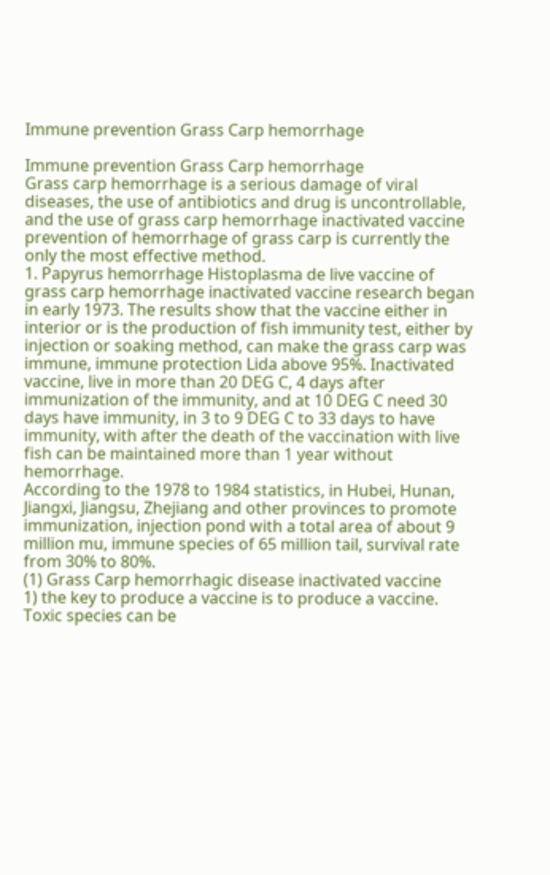Immune prevention Grass Carp hemorrhage

Immune prevention Grass Carp hemorrhage
Grass carp hemorrhage is a serious damage of viral diseases, the use of antibiotics and drug is uncontrollable, and the use of grass carp hemorrhage inactivated vaccine prevention of hemorrhage of grass carp is currently the only the most effective method.
1. Papyrus hemorrhage Histoplasma de live vaccine of grass carp hemorrhage inactivated vaccine research began in early 1973. The results show that the vaccine either in interior or is the production of fish immunity test, either by injection or soaking method, can make the grass carp was immune, immune protection Lida above 95%. Inactivated vaccine, live in more than 20 DEG C, 4 days after immunization of the immunity, and at 10 DEG C need 30 days have immunity, in 3 to 9 DEG C to 33 days to have immunity, with after the death of the vaccination with live fish can be maintained more than 1 year without hemorrhage.
According to the 1978 to 1984 statistics, in Hubei, Hunan, Jiangxi, Jiangsu, Zhejiang and other provinces to promote immunization, injection pond with a total area of about 9 million mu, immune species of 65 million tail, survival rate from 30% to 80%.
(1) Grass Carp hemorrhagic disease inactivated vaccine
1) the key to produce a vaccine is to produce a vaccine. Toxic species can be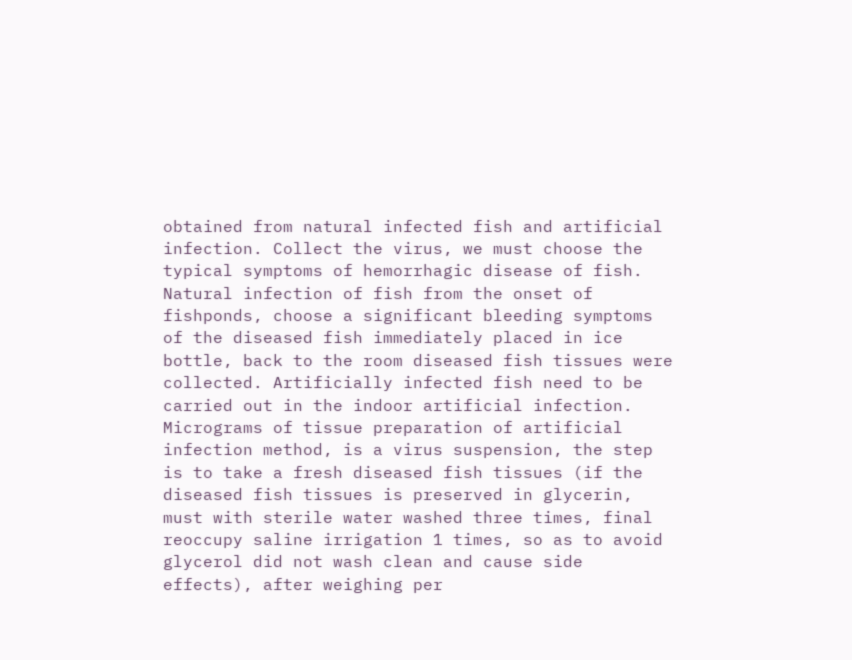obtained from natural infected fish and artificial infection. Collect the virus, we must choose the typical symptoms of hemorrhagic disease of fish. Natural infection of fish from the onset of fishponds, choose a significant bleeding symptoms of the diseased fish immediately placed in ice bottle, back to the room diseased fish tissues were collected. Artificially infected fish need to be carried out in the indoor artificial infection.
Micrograms of tissue preparation of artificial infection method, is a virus suspension, the step is to take a fresh diseased fish tissues (if the diseased fish tissues is preserved in glycerin, must with sterile water washed three times, final reoccupy saline irrigation 1 times, so as to avoid glycerol did not wash clean and cause side effects), after weighing per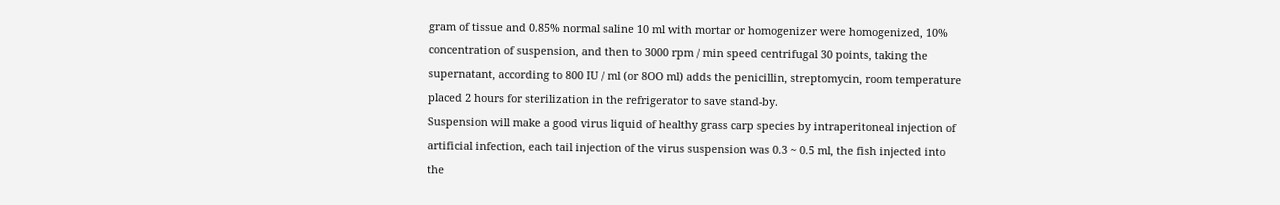gram of tissue and 0.85% normal saline 10 ml with mortar or homogenizer were homogenized, 10% concentration of suspension, and then to 3000 rpm / min speed centrifugal 30 points, taking the supernatant, according to 800 IU / ml (or 8OO ml) adds the penicillin, streptomycin, room temperature placed 2 hours for sterilization in the refrigerator to save stand-by.
Suspension will make a good virus liquid of healthy grass carp species by intraperitoneal injection of artificial infection, each tail injection of the virus suspension was 0.3 ~ 0.5 ml, the fish injected into the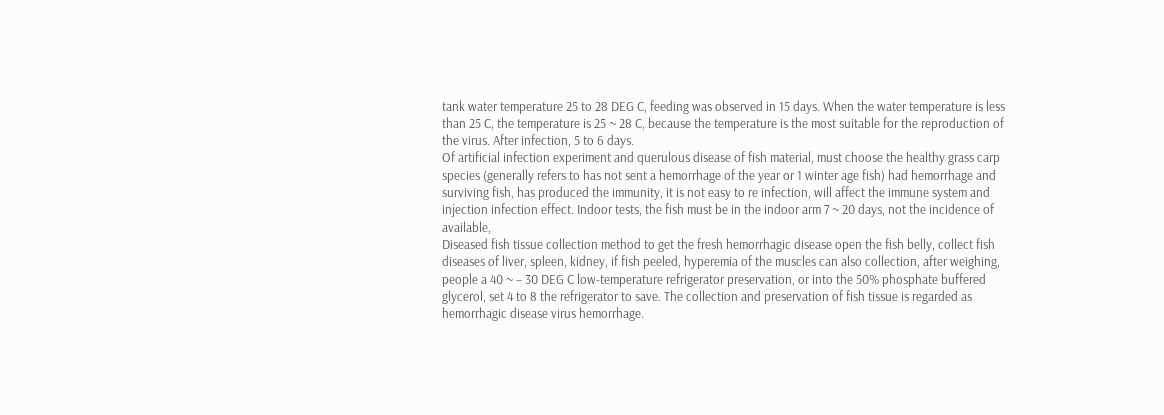tank water temperature 25 to 28 DEG C, feeding was observed in 15 days. When the water temperature is less than 25 C, the temperature is 25 ~ 28 C, because the temperature is the most suitable for the reproduction of the virus. After infection, 5 to 6 days.
Of artificial infection experiment and querulous disease of fish material, must choose the healthy grass carp species (generally refers to has not sent a hemorrhage of the year or 1 winter age fish) had hemorrhage and surviving fish, has produced the immunity, it is not easy to re infection, will affect the immune system and injection infection effect. Indoor tests, the fish must be in the indoor arm 7 ~ 20 days, not the incidence of available,
Diseased fish tissue collection method to get the fresh hemorrhagic disease open the fish belly, collect fish diseases of liver, spleen, kidney, if fish peeled, hyperemia of the muscles can also collection, after weighing, people a 40 ~ – 30 DEG C low-temperature refrigerator preservation, or into the 50% phosphate buffered glycerol, set 4 to 8 the refrigerator to save. The collection and preservation of fish tissue is regarded as hemorrhagic disease virus hemorrhage.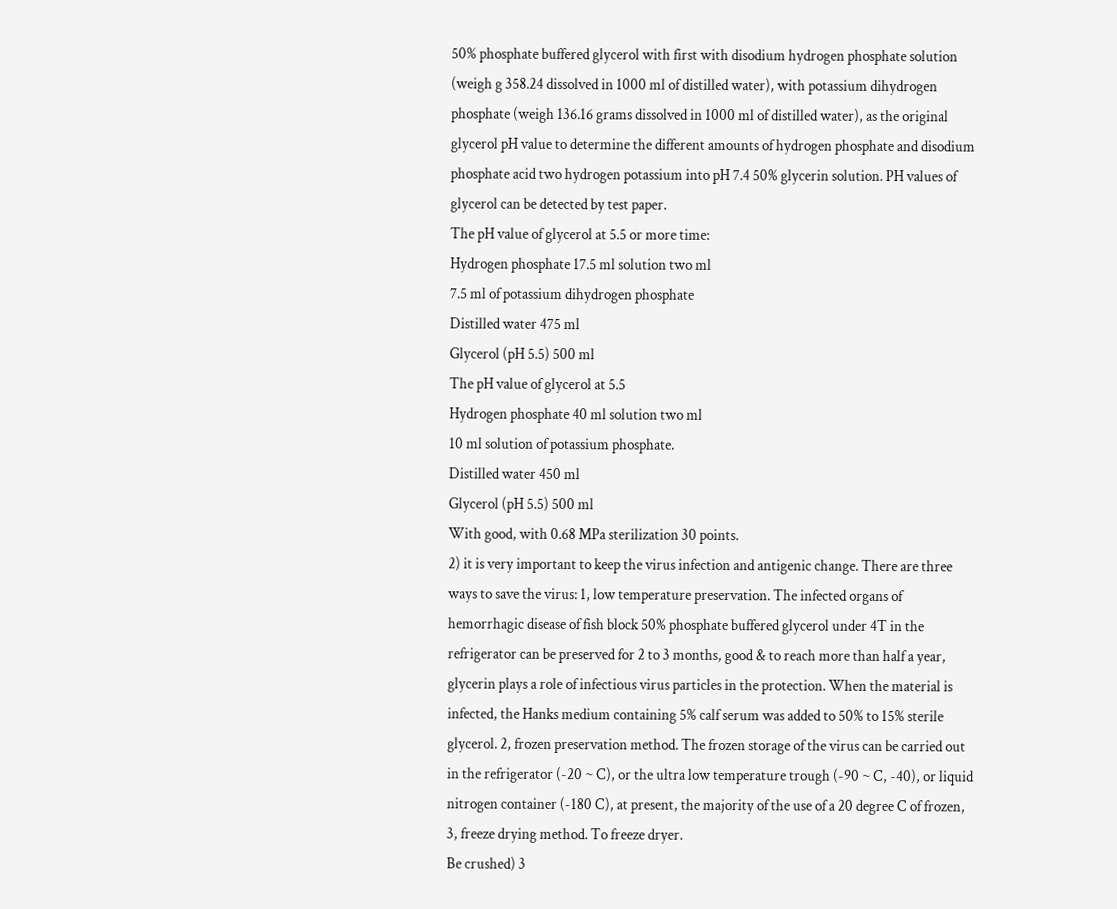50% phosphate buffered glycerol with first with disodium hydrogen phosphate solution (weigh g 358.24 dissolved in 1000 ml of distilled water), with potassium dihydrogen phosphate (weigh 136.16 grams dissolved in 1000 ml of distilled water), as the original glycerol pH value to determine the different amounts of hydrogen phosphate and disodium phosphate acid two hydrogen potassium into pH 7.4 50% glycerin solution. PH values of glycerol can be detected by test paper.
The pH value of glycerol at 5.5 or more time:
Hydrogen phosphate 17.5 ml solution two ml
7.5 ml of potassium dihydrogen phosphate
Distilled water 475 ml
Glycerol (pH 5.5) 500 ml
The pH value of glycerol at 5.5
Hydrogen phosphate 40 ml solution two ml
10 ml solution of potassium phosphate.
Distilled water 450 ml
Glycerol (pH 5.5) 500 ml
With good, with 0.68 MPa sterilization 30 points.
2) it is very important to keep the virus infection and antigenic change. There are three ways to save the virus: 1, low temperature preservation. The infected organs of hemorrhagic disease of fish block 50% phosphate buffered glycerol under 4T in the refrigerator can be preserved for 2 to 3 months, good & to reach more than half a year, glycerin plays a role of infectious virus particles in the protection. When the material is infected, the Hanks medium containing 5% calf serum was added to 50% to 15% sterile glycerol. 2, frozen preservation method. The frozen storage of the virus can be carried out in the refrigerator (-20 ~ C), or the ultra low temperature trough (-90 ~ C, -40), or liquid nitrogen container (-180 C), at present, the majority of the use of a 20 degree C of frozen, 3, freeze drying method. To freeze dryer.
Be crushed) 3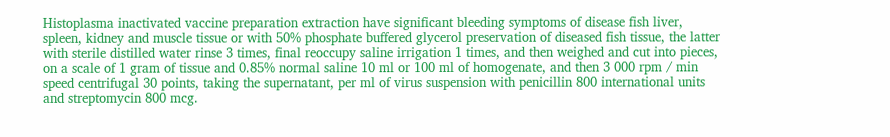Histoplasma inactivated vaccine preparation extraction have significant bleeding symptoms of disease fish liver, spleen, kidney and muscle tissue or with 50% phosphate buffered glycerol preservation of diseased fish tissue, the latter with sterile distilled water rinse 3 times, final reoccupy saline irrigation 1 times, and then weighed and cut into pieces, on a scale of 1 gram of tissue and 0.85% normal saline 10 ml or 100 ml of homogenate, and then 3 000 rpm / min speed centrifugal 30 points, taking the supernatant, per ml of virus suspension with penicillin 800 international units and streptomycin 800 mcg.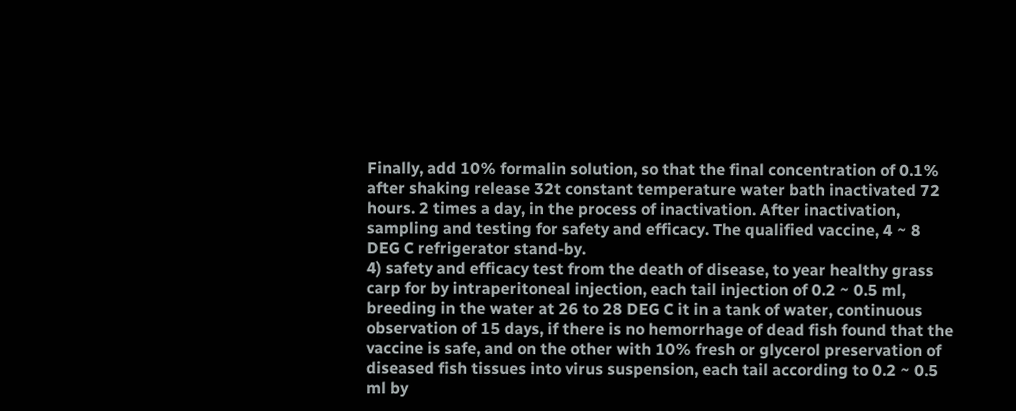Finally, add 10% formalin solution, so that the final concentration of 0.1% after shaking release 32t constant temperature water bath inactivated 72 hours. 2 times a day, in the process of inactivation. After inactivation, sampling and testing for safety and efficacy. The qualified vaccine, 4 ~ 8 DEG C refrigerator stand-by.
4) safety and efficacy test from the death of disease, to year healthy grass carp for by intraperitoneal injection, each tail injection of 0.2 ~ 0.5 ml, breeding in the water at 26 to 28 DEG C it in a tank of water, continuous observation of 15 days, if there is no hemorrhage of dead fish found that the vaccine is safe, and on the other with 10% fresh or glycerol preservation of diseased fish tissues into virus suspension, each tail according to 0.2 ~ 0.5 ml by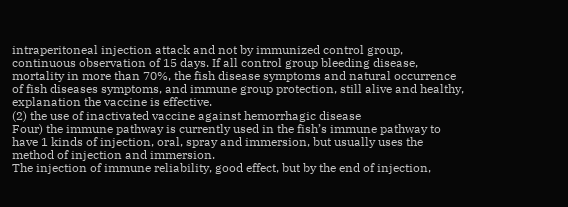intraperitoneal injection attack and not by immunized control group, continuous observation of 15 days. If all control group bleeding disease, mortality in more than 70%, the fish disease symptoms and natural occurrence of fish diseases symptoms, and immune group protection, still alive and healthy, explanation the vaccine is effective.
(2) the use of inactivated vaccine against hemorrhagic disease
Four) the immune pathway is currently used in the fish’s immune pathway to have 1 kinds of injection, oral, spray and immersion, but usually uses the method of injection and immersion.
The injection of immune reliability, good effect, but by the end of injection,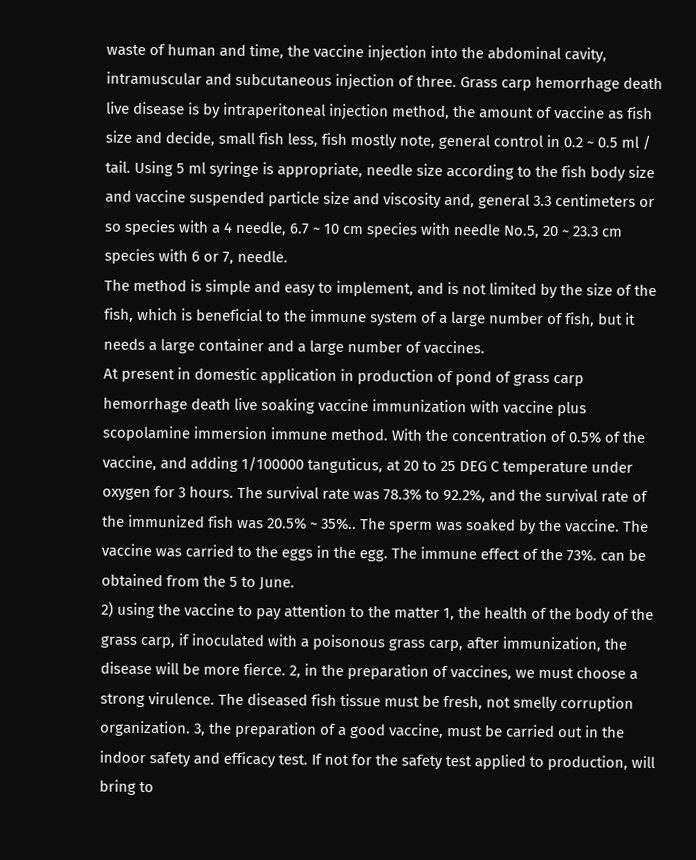waste of human and time, the vaccine injection into the abdominal cavity, intramuscular and subcutaneous injection of three. Grass carp hemorrhage death live disease is by intraperitoneal injection method, the amount of vaccine as fish size and decide, small fish less, fish mostly note, general control in 0.2 ~ 0.5 ml / tail. Using 5 ml syringe is appropriate, needle size according to the fish body size and vaccine suspended particle size and viscosity and, general 3.3 centimeters or so species with a 4 needle, 6.7 ~ 10 cm species with needle No.5, 20 ~ 23.3 cm species with 6 or 7, needle.
The method is simple and easy to implement, and is not limited by the size of the fish, which is beneficial to the immune system of a large number of fish, but it needs a large container and a large number of vaccines.
At present in domestic application in production of pond of grass carp hemorrhage death live soaking vaccine immunization with vaccine plus scopolamine immersion immune method. With the concentration of 0.5% of the vaccine, and adding 1/100000 tanguticus, at 20 to 25 DEG C temperature under oxygen for 3 hours. The survival rate was 78.3% to 92.2%, and the survival rate of the immunized fish was 20.5% ~ 35%.. The sperm was soaked by the vaccine. The vaccine was carried to the eggs in the egg. The immune effect of the 73%. can be obtained from the 5 to June.
2) using the vaccine to pay attention to the matter 1, the health of the body of the grass carp, if inoculated with a poisonous grass carp, after immunization, the disease will be more fierce. 2, in the preparation of vaccines, we must choose a strong virulence. The diseased fish tissue must be fresh, not smelly corruption organization. 3, the preparation of a good vaccine, must be carried out in the indoor safety and efficacy test. If not for the safety test applied to production, will bring to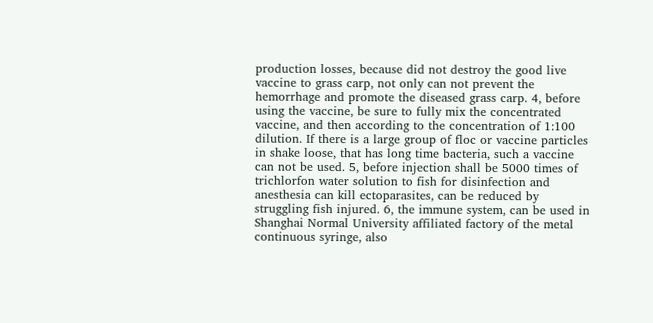production losses, because did not destroy the good live vaccine to grass carp, not only can not prevent the hemorrhage and promote the diseased grass carp. 4, before using the vaccine, be sure to fully mix the concentrated vaccine, and then according to the concentration of 1:100 dilution. If there is a large group of floc or vaccine particles in shake loose, that has long time bacteria, such a vaccine can not be used. 5, before injection shall be 5000 times of trichlorfon water solution to fish for disinfection and anesthesia can kill ectoparasites, can be reduced by struggling fish injured. 6, the immune system, can be used in Shanghai Normal University affiliated factory of the metal continuous syringe, also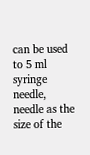can be used to 5 ml syringe needle, needle as the size of the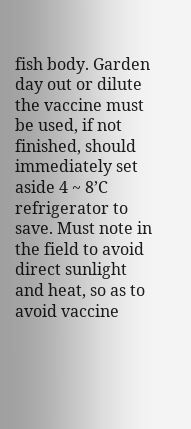fish body. Garden day out or dilute the vaccine must be used, if not finished, should immediately set aside 4 ~ 8’C refrigerator to save. Must note in the field to avoid direct sunlight and heat, so as to avoid vaccine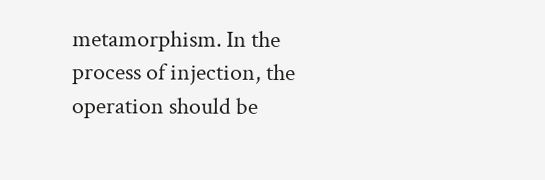metamorphism. In the process of injection, the operation should be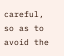careful, so as to avoid the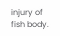injury of fish body.